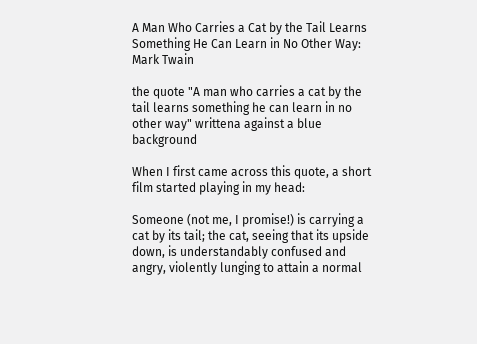A Man Who Carries a Cat by the Tail Learns Something He Can Learn in No Other Way: Mark Twain

the quote "A man who carries a cat by the tail learns something he can learn in no other way" writtena against a blue background

When I first came across this quote, a short film started playing in my head:

Someone (not me, I promise!) is carrying a cat by its tail; the cat, seeing that its upside down, is understandably confused and angry, violently lunging to attain a normal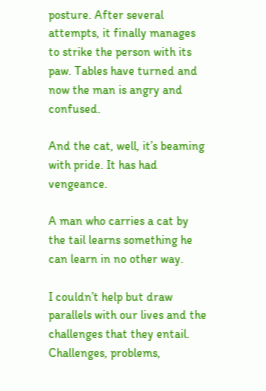posture. After several attempts, it finally manages to strike the person with its paw. Tables have turned and now the man is angry and confused.

And the cat, well, it’s beaming with pride. It has had vengeance.

A man who carries a cat by the tail learns something he can learn in no other way.

I couldn’t help but draw parallels with our lives and the challenges that they entail.
Challenges, problems,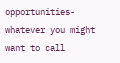opportunities- whatever you might want to call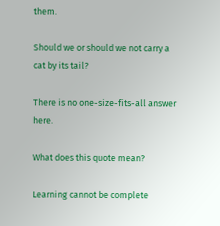them.

Should we or should we not carry a cat by its tail?

There is no one-size-fits-all answer here.

What does this quote mean?

Learning cannot be complete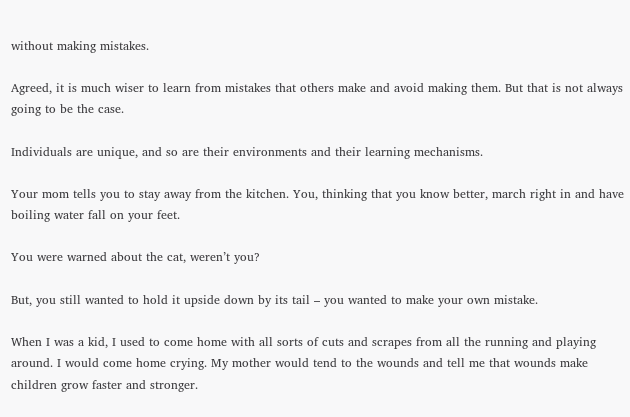without making mistakes.

Agreed, it is much wiser to learn from mistakes that others make and avoid making them. But that is not always going to be the case.

Individuals are unique, and so are their environments and their learning mechanisms.

Your mom tells you to stay away from the kitchen. You, thinking that you know better, march right in and have boiling water fall on your feet.

You were warned about the cat, weren’t you?

But, you still wanted to hold it upside down by its tail – you wanted to make your own mistake.

When I was a kid, I used to come home with all sorts of cuts and scrapes from all the running and playing around. I would come home crying. My mother would tend to the wounds and tell me that wounds make children grow faster and stronger.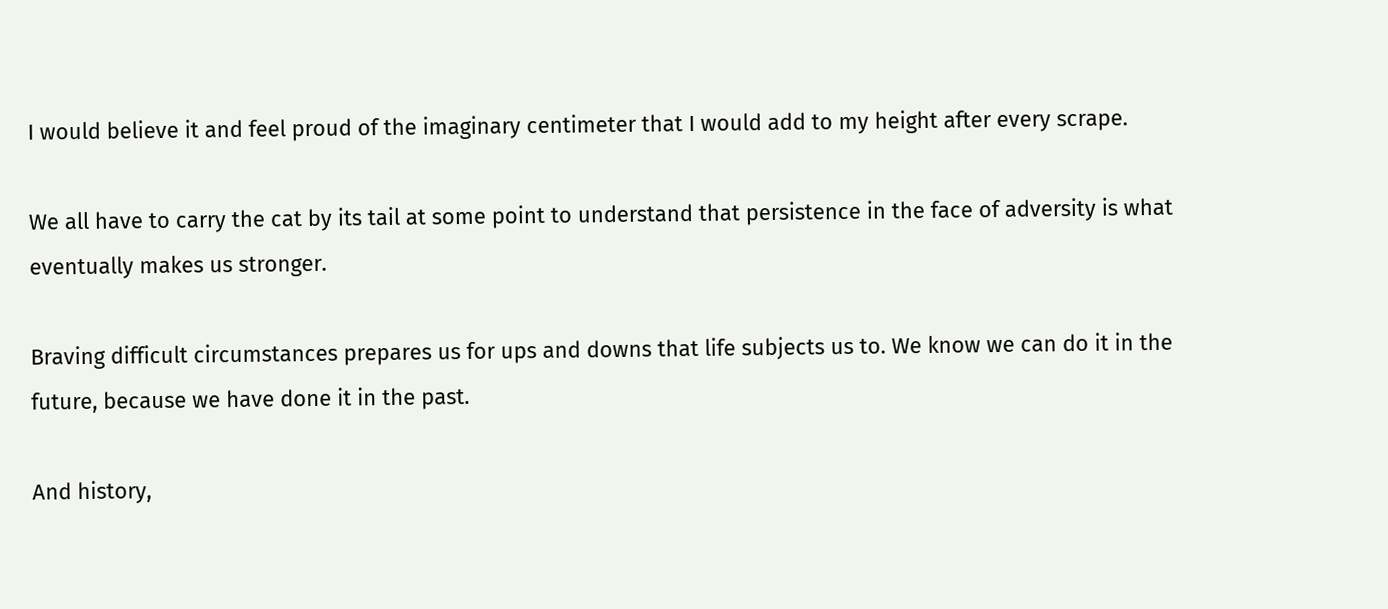I would believe it and feel proud of the imaginary centimeter that I would add to my height after every scrape.

We all have to carry the cat by its tail at some point to understand that persistence in the face of adversity is what eventually makes us stronger.

Braving difficult circumstances prepares us for ups and downs that life subjects us to. We know we can do it in the future, because we have done it in the past.

And history,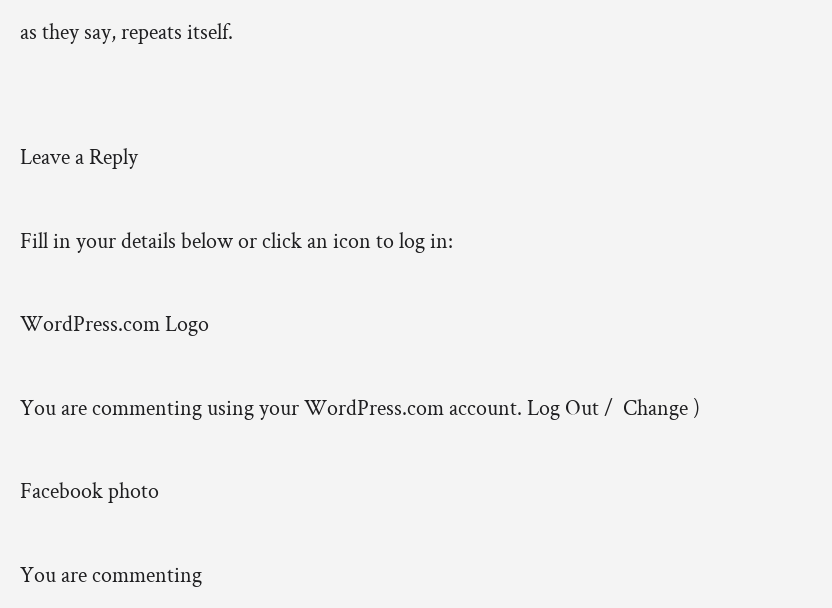as they say, repeats itself.


Leave a Reply

Fill in your details below or click an icon to log in:

WordPress.com Logo

You are commenting using your WordPress.com account. Log Out /  Change )

Facebook photo

You are commenting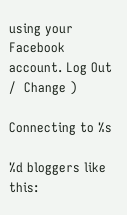using your Facebook account. Log Out /  Change )

Connecting to %s

%d bloggers like this: